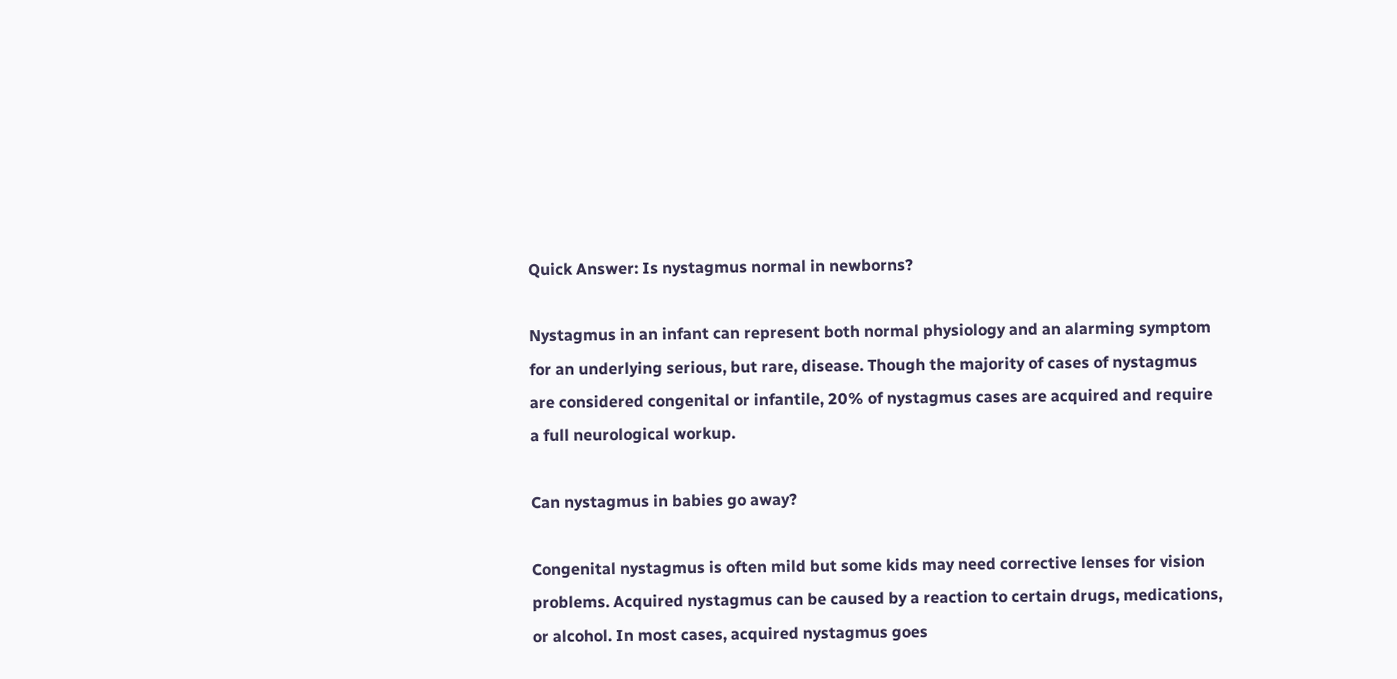Quick Answer: Is nystagmus normal in newborns?

Nystagmus in an infant can represent both normal physiology and an alarming symptom for an underlying serious, but rare, disease. Though the majority of cases of nystagmus are considered congenital or infantile, 20% of nystagmus cases are acquired and require a full neurological workup.

Can nystagmus in babies go away?

Congenital nystagmus is often mild but some kids may need corrective lenses for vision problems. Acquired nystagmus can be caused by a reaction to certain drugs, medications, or alcohol. In most cases, acquired nystagmus goes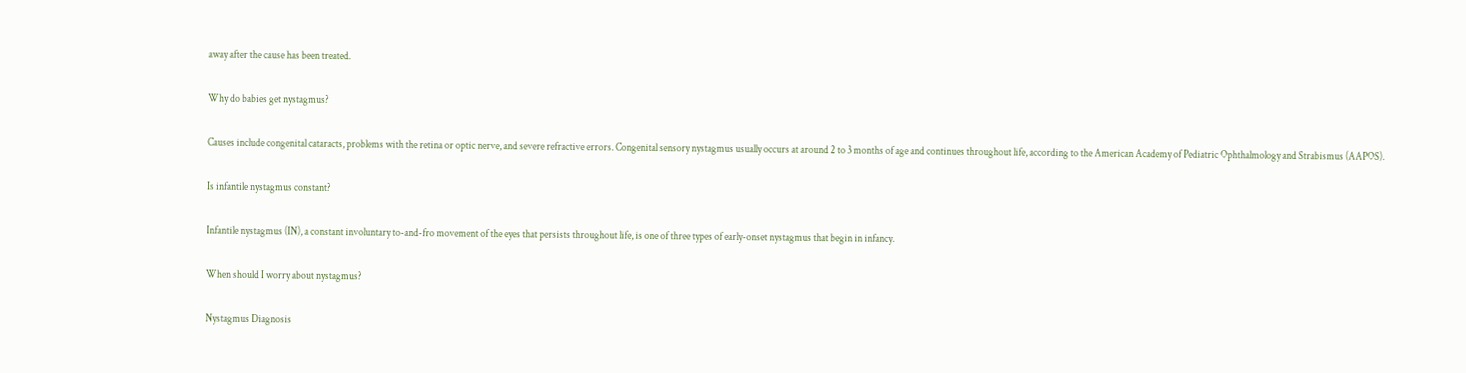away after the cause has been treated.

Why do babies get nystagmus?

Causes include congenital cataracts, problems with the retina or optic nerve, and severe refractive errors. Congenital sensory nystagmus usually occurs at around 2 to 3 months of age and continues throughout life, according to the American Academy of Pediatric Ophthalmology and Strabismus (AAPOS).

Is infantile nystagmus constant?

Infantile nystagmus (IN), a constant involuntary to-and-fro movement of the eyes that persists throughout life, is one of three types of early-onset nystagmus that begin in infancy.

When should I worry about nystagmus?

Nystagmus Diagnosis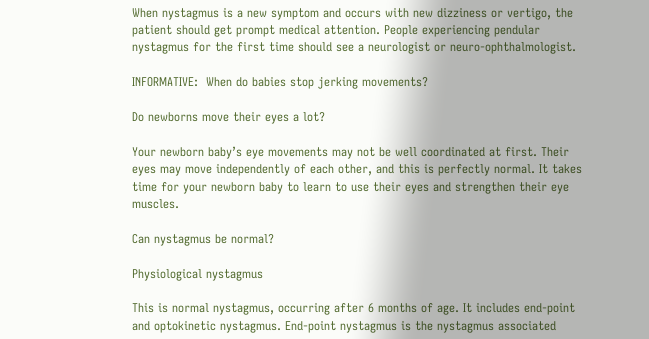When nystagmus is a new symptom and occurs with new dizziness or vertigo, the patient should get prompt medical attention. People experiencing pendular nystagmus for the first time should see a neurologist or neuro-ophthalmologist.

INFORMATIVE:  When do babies stop jerking movements?

Do newborns move their eyes a lot?

Your newborn baby’s eye movements may not be well coordinated at first. Their eyes may move independently of each other, and this is perfectly normal. It takes time for your newborn baby to learn to use their eyes and strengthen their eye muscles.

Can nystagmus be normal?

Physiological nystagmus

This is normal nystagmus, occurring after 6 months of age. It includes end-point and optokinetic nystagmus. End-point nystagmus is the nystagmus associated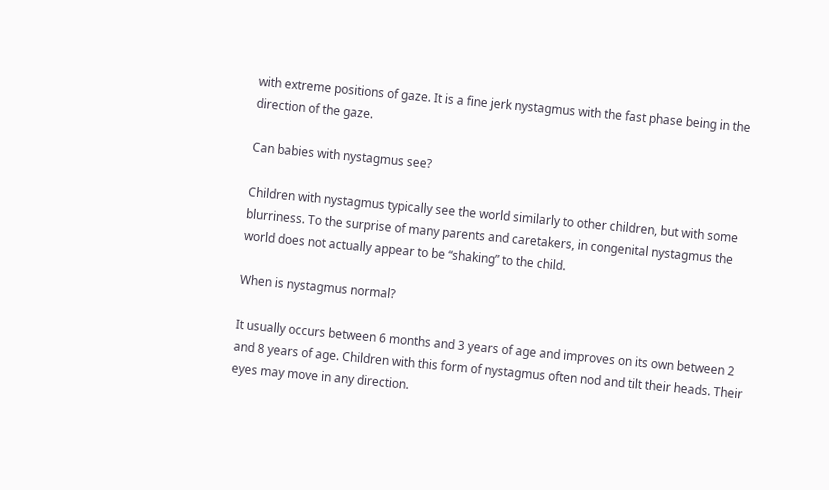with extreme positions of gaze. It is a fine jerk nystagmus with the fast phase being in the direction of the gaze.

Can babies with nystagmus see?

Children with nystagmus typically see the world similarly to other children, but with some blurriness. To the surprise of many parents and caretakers, in congenital nystagmus the world does not actually appear to be “shaking” to the child.

When is nystagmus normal?

It usually occurs between 6 months and 3 years of age and improves on its own between 2 and 8 years of age. Children with this form of nystagmus often nod and tilt their heads. Their eyes may move in any direction.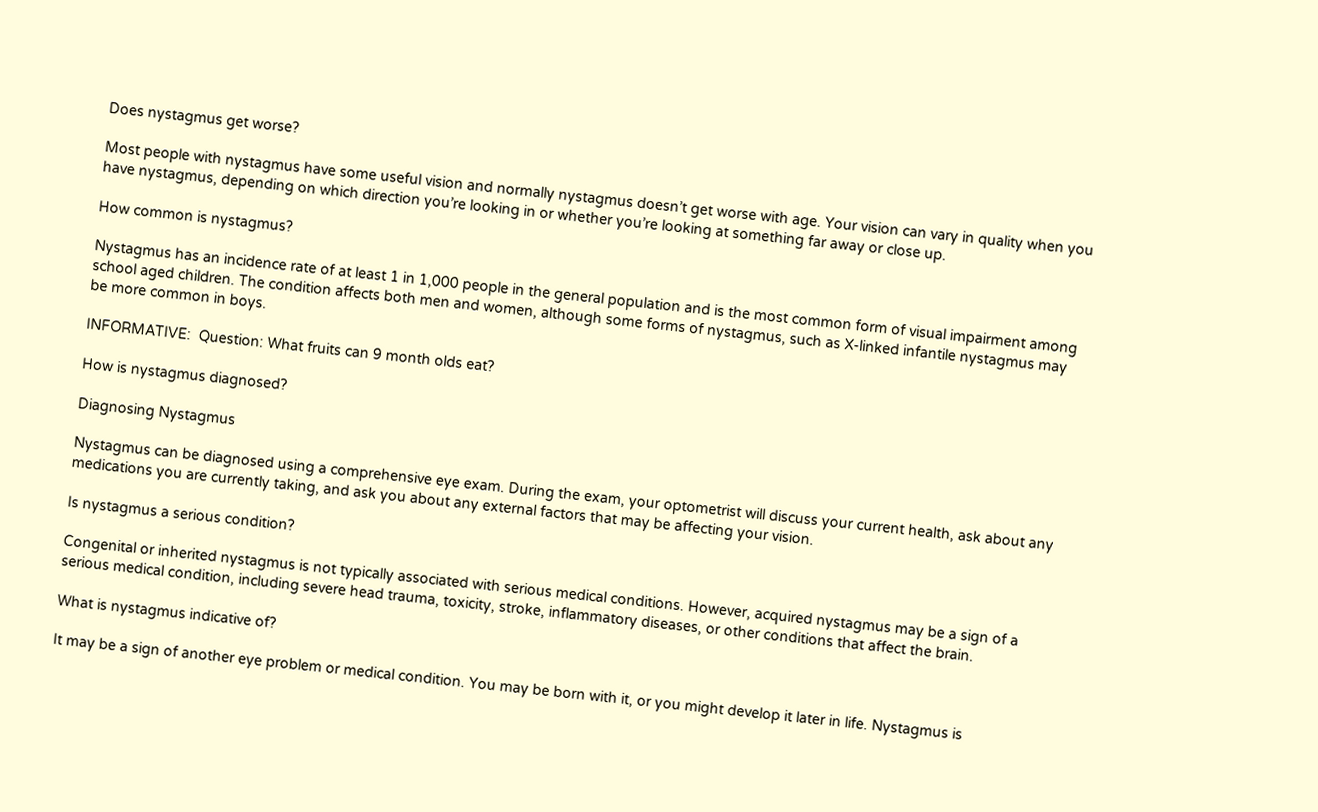Does nystagmus get worse?

Most people with nystagmus have some useful vision and normally nystagmus doesn’t get worse with age. Your vision can vary in quality when you have nystagmus, depending on which direction you’re looking in or whether you’re looking at something far away or close up.

How common is nystagmus?

Nystagmus has an incidence rate of at least 1 in 1,000 people in the general population and is the most common form of visual impairment among school aged children. The condition affects both men and women, although some forms of nystagmus, such as X-linked infantile nystagmus may be more common in boys.

INFORMATIVE:  Question: What fruits can 9 month olds eat?

How is nystagmus diagnosed?

Diagnosing Nystagmus

Nystagmus can be diagnosed using a comprehensive eye exam. During the exam, your optometrist will discuss your current health, ask about any medications you are currently taking, and ask you about any external factors that may be affecting your vision.

Is nystagmus a serious condition?

Congenital or inherited nystagmus is not typically associated with serious medical conditions. However, acquired nystagmus may be a sign of a serious medical condition, including severe head trauma, toxicity, stroke, inflammatory diseases, or other conditions that affect the brain.

What is nystagmus indicative of?

It may be a sign of another eye problem or medical condition. You may be born with it, or you might develop it later in life. Nystagmus is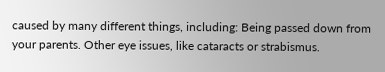caused by many different things, including: Being passed down from your parents. Other eye issues, like cataracts or strabismus.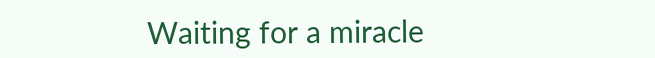Waiting for a miracle